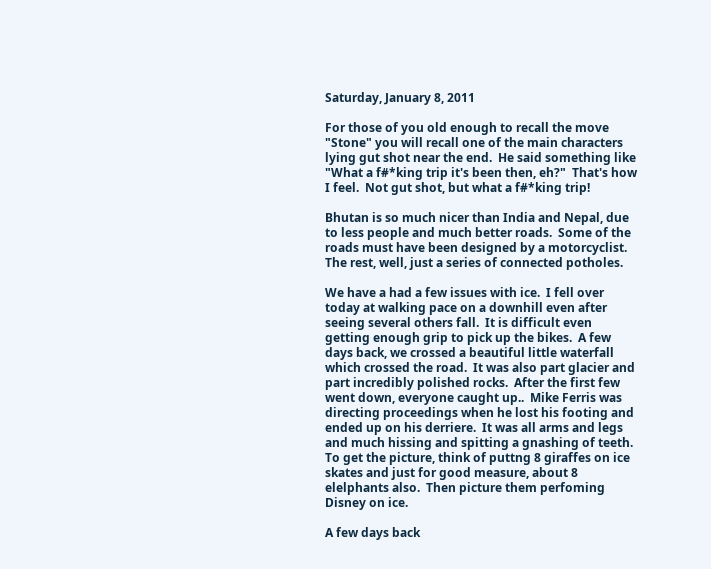Saturday, January 8, 2011

For those of you old enough to recall the move "Stone" you will recall one of the main characters lying gut shot near the end.  He said something like "What a f#*king trip it's been then, eh?"  That's how I feel.  Not gut shot, but what a f#*king trip!

Bhutan is so much nicer than India and Nepal, due to less people and much better roads.  Some of the roads must have been designed by a motorcyclist.  The rest, well, just a series of connected potholes.

We have a had a few issues with ice.  I fell over today at walking pace on a downhill even after seeing several others fall.  It is difficult even getting enough grip to pick up the bikes.  A few days back, we crossed a beautiful little waterfall which crossed the road.  It was also part glacier and part incredibly polished rocks.  After the first few went down, everyone caught up..  Mike Ferris was directing proceedings when he lost his footing and ended up on his derriere.  It was all arms and legs and much hissing and spitting a gnashing of teeth.  To get the picture, think of puttng 8 giraffes on ice skates and just for good measure, about 8 elelphants also.  Then picture them perfoming Disney on ice.

A few days back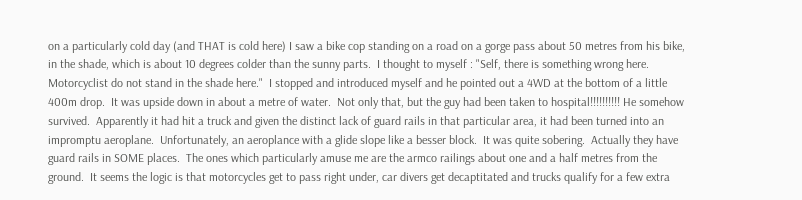on a particularly cold day (and THAT is cold here) I saw a bike cop standing on a road on a gorge pass about 50 metres from his bike, in the shade, which is about 10 degrees colder than the sunny parts.  I thought to myself : "Self, there is something wrong here.  Motorcyclist do not stand in the shade here."  I stopped and introduced myself and he pointed out a 4WD at the bottom of a little 400m drop.  It was upside down in about a metre of water.  Not only that, but the guy had been taken to hospital!!!!!!!!!! He somehow survived.  Apparently it had hit a truck and given the distinct lack of guard rails in that particular area, it had been turned into an impromptu aeroplane.  Unfortunately, an aeroplance with a glide slope like a besser block.  It was quite sobering.  Actually they have guard rails in SOME places.  The ones which particularly amuse me are the armco railings about one and a half metres from the ground.  It seems the logic is that motorcycles get to pass right under, car divers get decaptitated and trucks qualify for a few extra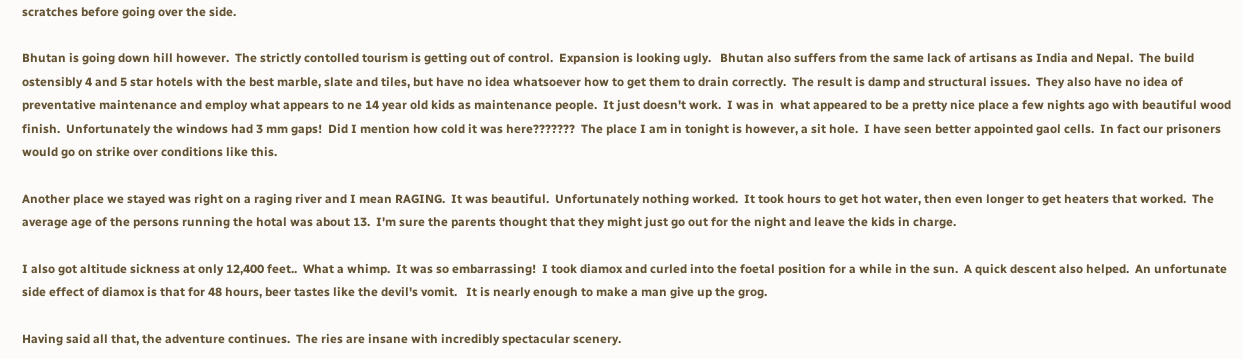scratches before going over the side.

Bhutan is going down hill however.  The strictly contolled tourism is getting out of control.  Expansion is looking ugly.   Bhutan also suffers from the same lack of artisans as India and Nepal.  The build ostensibly 4 and 5 star hotels with the best marble, slate and tiles, but have no idea whatsoever how to get them to drain correctly.  The result is damp and structural issues.  They also have no idea of preventative maintenance and employ what appears to ne 14 year old kids as maintenance people.  It just doesn't work.  I was in  what appeared to be a pretty nice place a few nights ago with beautiful wood finish.  Unfortunately the windows had 3 mm gaps!  Did I mention how cold it was here???????  The place I am in tonight is however, a sit hole.  I have seen better appointed gaol cells.  In fact our prisoners would go on strike over conditions like this.

Another place we stayed was right on a raging river and I mean RAGING.  It was beautiful.  Unfortunately nothing worked.  It took hours to get hot water, then even longer to get heaters that worked.  The average age of the persons running the hotal was about 13.  I'm sure the parents thought that they might just go out for the night and leave the kids in charge.

I also got altitude sickness at only 12,400 feet..  What a whimp.  It was so embarrassing!  I took diamox and curled into the foetal position for a while in the sun.  A quick descent also helped.  An unfortunate side effect of diamox is that for 48 hours, beer tastes like the devil's vomit.   It is nearly enough to make a man give up the grog.

Having said all that, the adventure continues.  The ries are insane with incredibly spectacular scenery.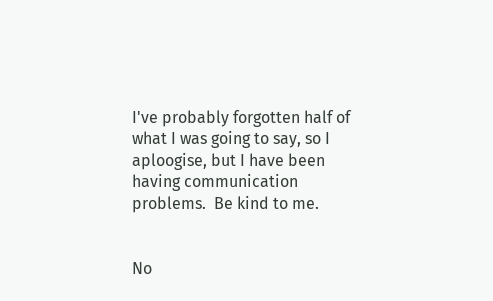I've probably forgotten half of what I was going to say, so I aploogise, but I have been having communication problems.  Be kind to me.


No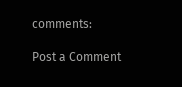comments:

Post a Comment